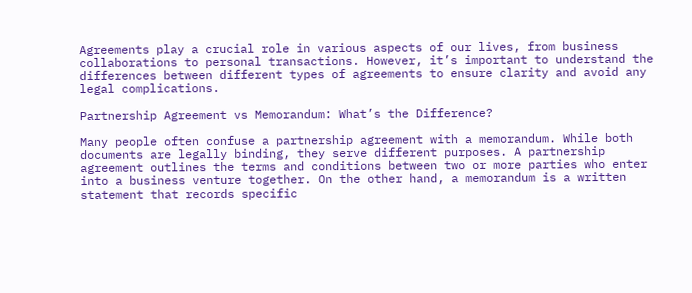Agreements play a crucial role in various aspects of our lives, from business collaborations to personal transactions. However, it’s important to understand the differences between different types of agreements to ensure clarity and avoid any legal complications.

Partnership Agreement vs Memorandum: What’s the Difference?

Many people often confuse a partnership agreement with a memorandum. While both documents are legally binding, they serve different purposes. A partnership agreement outlines the terms and conditions between two or more parties who enter into a business venture together. On the other hand, a memorandum is a written statement that records specific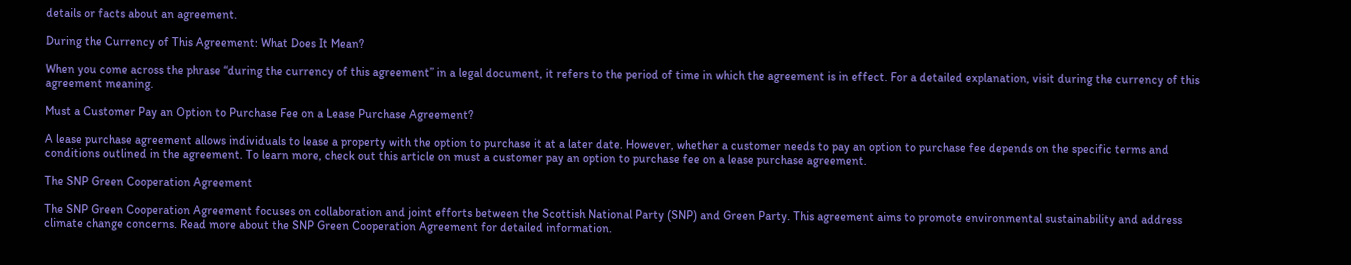details or facts about an agreement.

During the Currency of This Agreement: What Does It Mean?

When you come across the phrase “during the currency of this agreement” in a legal document, it refers to the period of time in which the agreement is in effect. For a detailed explanation, visit during the currency of this agreement meaning.

Must a Customer Pay an Option to Purchase Fee on a Lease Purchase Agreement?

A lease purchase agreement allows individuals to lease a property with the option to purchase it at a later date. However, whether a customer needs to pay an option to purchase fee depends on the specific terms and conditions outlined in the agreement. To learn more, check out this article on must a customer pay an option to purchase fee on a lease purchase agreement.

The SNP Green Cooperation Agreement

The SNP Green Cooperation Agreement focuses on collaboration and joint efforts between the Scottish National Party (SNP) and Green Party. This agreement aims to promote environmental sustainability and address climate change concerns. Read more about the SNP Green Cooperation Agreement for detailed information.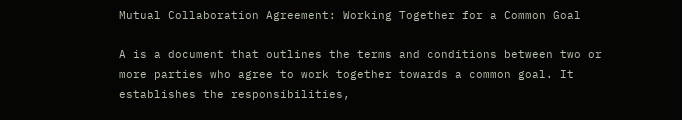Mutual Collaboration Agreement: Working Together for a Common Goal

A is a document that outlines the terms and conditions between two or more parties who agree to work together towards a common goal. It establishes the responsibilities,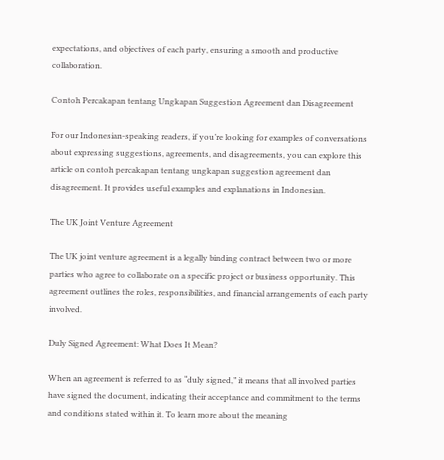expectations, and objectives of each party, ensuring a smooth and productive collaboration.

Contoh Percakapan tentang Ungkapan Suggestion Agreement dan Disagreement

For our Indonesian-speaking readers, if you’re looking for examples of conversations about expressing suggestions, agreements, and disagreements, you can explore this article on contoh percakapan tentang ungkapan suggestion agreement dan disagreement. It provides useful examples and explanations in Indonesian.

The UK Joint Venture Agreement

The UK joint venture agreement is a legally binding contract between two or more parties who agree to collaborate on a specific project or business opportunity. This agreement outlines the roles, responsibilities, and financial arrangements of each party involved.

Duly Signed Agreement: What Does It Mean?

When an agreement is referred to as “duly signed,” it means that all involved parties have signed the document, indicating their acceptance and commitment to the terms and conditions stated within it. To learn more about the meaning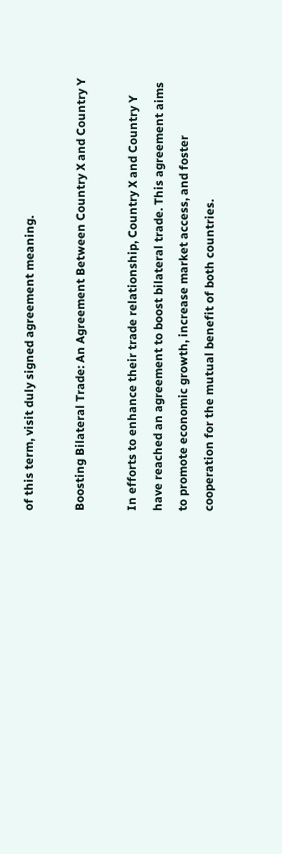of this term, visit duly signed agreement meaning.

Boosting Bilateral Trade: An Agreement Between Country X and Country Y

In efforts to enhance their trade relationship, Country X and Country Y have reached an agreement to boost bilateral trade. This agreement aims to promote economic growth, increase market access, and foster cooperation for the mutual benefit of both countries.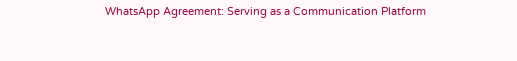WhatsApp Agreement: Serving as a Communication Platform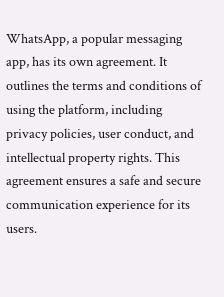WhatsApp, a popular messaging app, has its own agreement. It outlines the terms and conditions of using the platform, including privacy policies, user conduct, and intellectual property rights. This agreement ensures a safe and secure communication experience for its users.